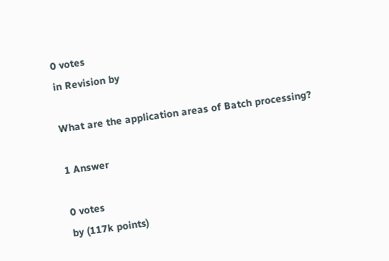0 votes
in Revision by

What are the application areas of Batch processing?

1 Answer

0 votes
by (117k points)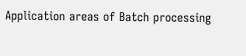Application areas of Batch processing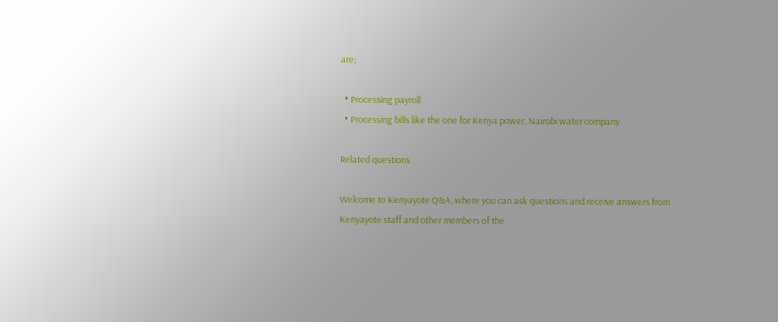are;

  • Processing payroll
  • Processing bills like the one for Kenya power, Nairobi water company

Related questions

Welcome to Kenyayote Q&A, where you can ask questions and receive answers from Kenyayote staff and other members of the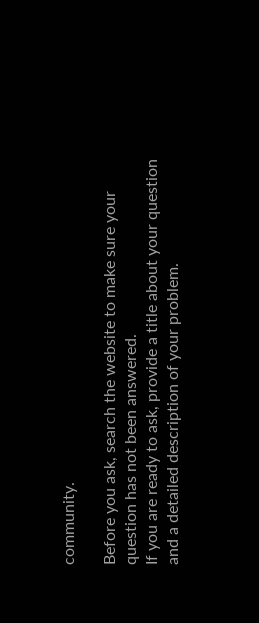community.

Before you ask, search the website to make sure your question has not been answered.
If you are ready to ask, provide a title about your question and a detailed description of your problem.